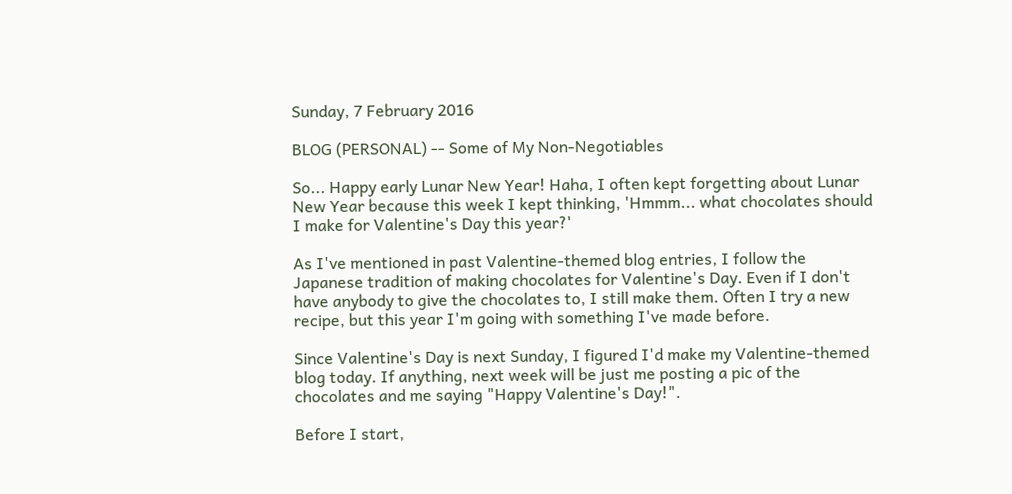Sunday, 7 February 2016

BLOG (PERSONAL) -- Some of My Non-Negotiables

So... Happy early Lunar New Year! Haha, I often kept forgetting about Lunar New Year because this week I kept thinking, 'Hmmm... what chocolates should I make for Valentine's Day this year?'

As I've mentioned in past Valentine-themed blog entries, I follow the Japanese tradition of making chocolates for Valentine's Day. Even if I don't have anybody to give the chocolates to, I still make them. Often I try a new recipe, but this year I'm going with something I've made before.

Since Valentine's Day is next Sunday, I figured I'd make my Valentine-themed blog today. If anything, next week will be just me posting a pic of the chocolates and me saying "Happy Valentine's Day!".

Before I start,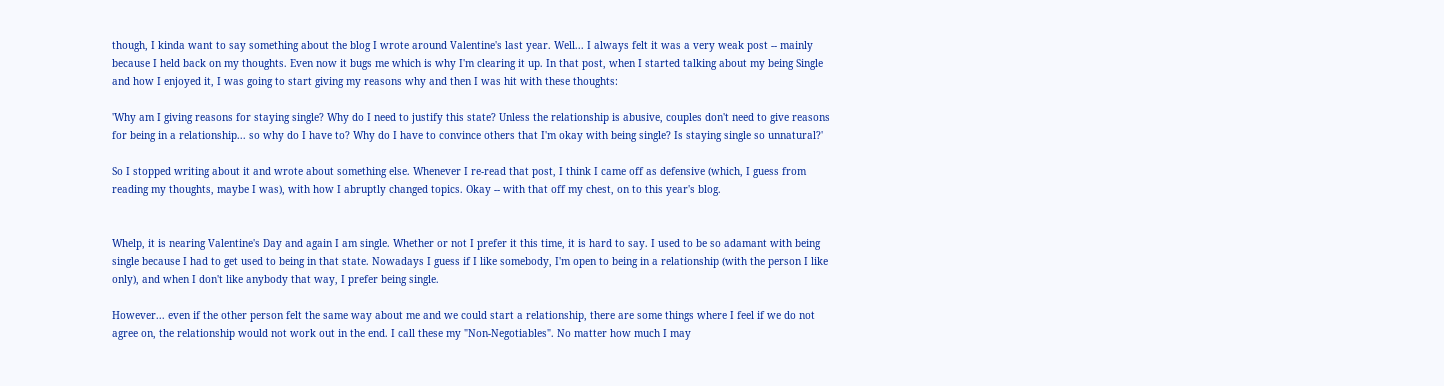though, I kinda want to say something about the blog I wrote around Valentine's last year. Well... I always felt it was a very weak post -- mainly because I held back on my thoughts. Even now it bugs me which is why I'm clearing it up. In that post, when I started talking about my being Single and how I enjoyed it, I was going to start giving my reasons why and then I was hit with these thoughts:

'Why am I giving reasons for staying single? Why do I need to justify this state? Unless the relationship is abusive, couples don't need to give reasons for being in a relationship... so why do I have to? Why do I have to convince others that I'm okay with being single? Is staying single so unnatural?'

So I stopped writing about it and wrote about something else. Whenever I re-read that post, I think I came off as defensive (which, I guess from reading my thoughts, maybe I was), with how I abruptly changed topics. Okay -- with that off my chest, on to this year's blog.


Whelp, it is nearing Valentine's Day and again I am single. Whether or not I prefer it this time, it is hard to say. I used to be so adamant with being single because I had to get used to being in that state. Nowadays I guess if I like somebody, I'm open to being in a relationship (with the person I like only), and when I don't like anybody that way, I prefer being single.

However... even if the other person felt the same way about me and we could start a relationship, there are some things where I feel if we do not agree on, the relationship would not work out in the end. I call these my "Non-Negotiables". No matter how much I may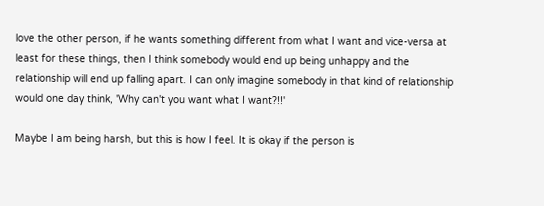love the other person, if he wants something different from what I want and vice-versa at least for these things, then I think somebody would end up being unhappy and the relationship will end up falling apart. I can only imagine somebody in that kind of relationship would one day think, 'Why can't you want what I want?!!'

Maybe I am being harsh, but this is how I feel. It is okay if the person is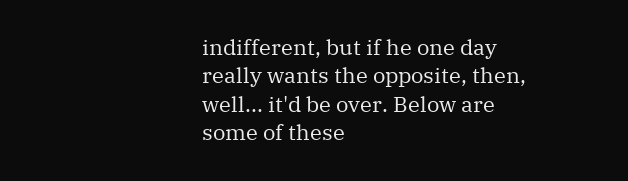indifferent, but if he one day really wants the opposite, then, well... it'd be over. Below are some of these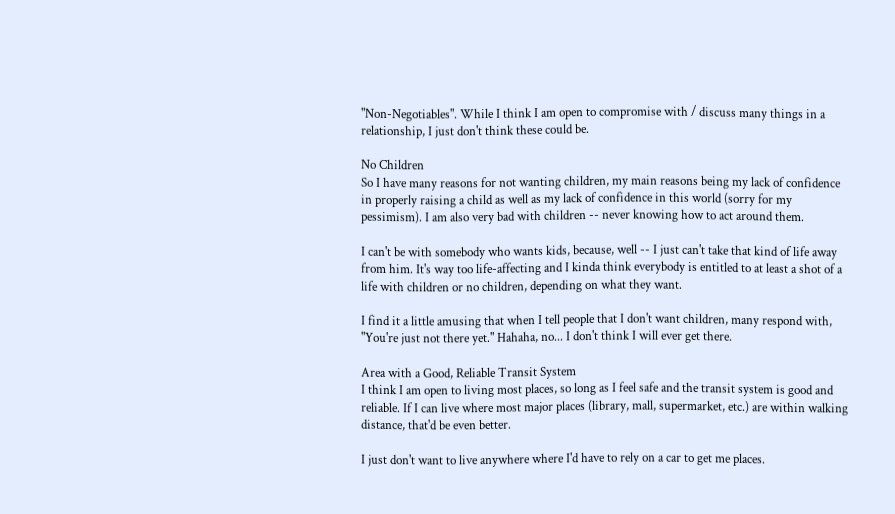"Non-Negotiables". While I think I am open to compromise with / discuss many things in a relationship, I just don't think these could be.

No Children
So I have many reasons for not wanting children, my main reasons being my lack of confidence in properly raising a child as well as my lack of confidence in this world (sorry for my pessimism). I am also very bad with children -- never knowing how to act around them.

I can't be with somebody who wants kids, because, well -- I just can't take that kind of life away from him. It's way too life-affecting and I kinda think everybody is entitled to at least a shot of a life with children or no children, depending on what they want.

I find it a little amusing that when I tell people that I don't want children, many respond with, "You're just not there yet." Hahaha, no... I don't think I will ever get there.

Area with a Good, Reliable Transit System
I think I am open to living most places, so long as I feel safe and the transit system is good and reliable. If I can live where most major places (library, mall, supermarket, etc.) are within walking distance, that'd be even better.

I just don't want to live anywhere where I'd have to rely on a car to get me places.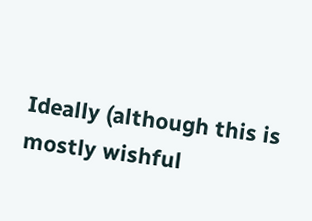Ideally (although this is mostly wishful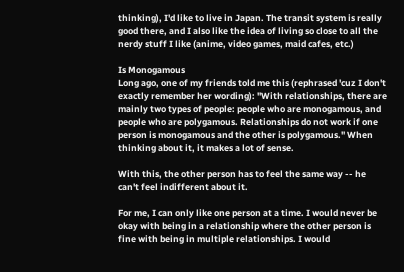thinking), I'd like to live in Japan. The transit system is really good there, and I also like the idea of living so close to all the nerdy stuff I like (anime, video games, maid cafes, etc.)

Is Monogamous
Long ago, one of my friends told me this (rephrased 'cuz I don't exactly remember her wording): "With relationships, there are mainly two types of people: people who are monogamous, and people who are polygamous. Relationships do not work if one person is monogamous and the other is polygamous." When thinking about it, it makes a lot of sense.

With this, the other person has to feel the same way -- he can't feel indifferent about it.

For me, I can only like one person at a time. I would never be okay with being in a relationship where the other person is fine with being in multiple relationships. I would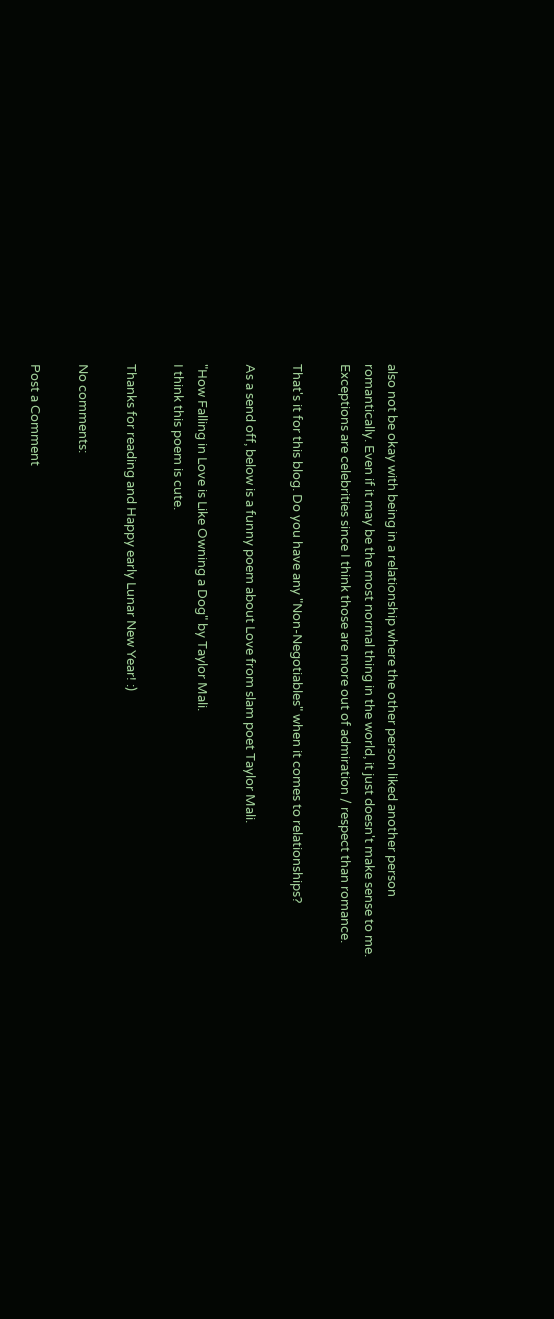also not be okay with being in a relationship where the other person liked another person romantically. Even if it may be the most normal thing in the world, it just doesn't make sense to me. Exceptions are celebrities since I think those are more out of admiration / respect than romance.

That's it for this blog. Do you have any "Non-Negotiables" when it comes to relationships?

As a send off, below is a funny poem about Love from slam poet Taylor Mali.

"How Falling in Love is Like Owning a Dog" by Taylor Mali.
I think this poem is cute.

Thanks for reading and Happy early Lunar New Year! :)

No comments:

Post a Comment